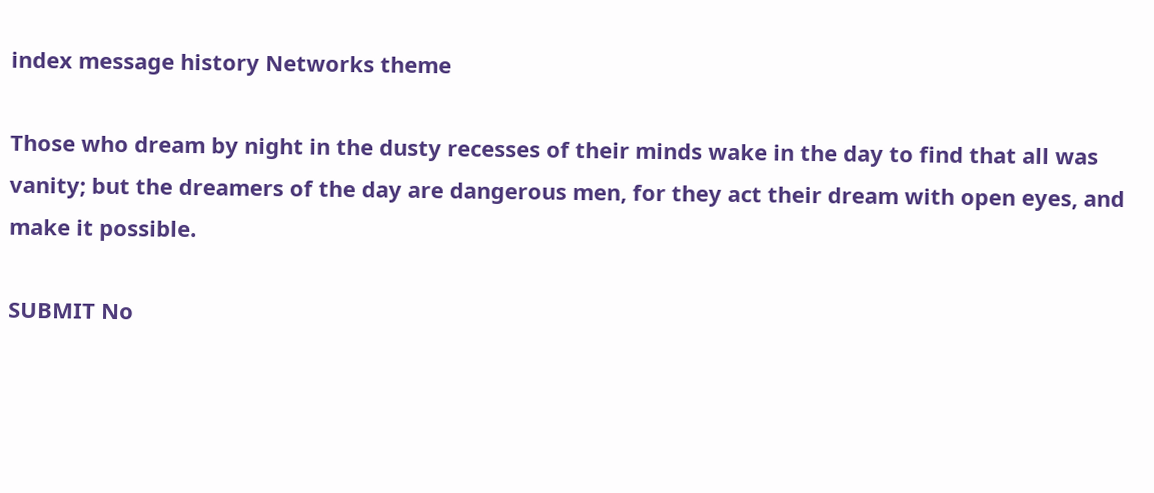index message history Networks theme

Those who dream by night in the dusty recesses of their minds wake in the day to find that all was vanity; but the dreamers of the day are dangerous men, for they act their dream with open eyes, and make it possible.

SUBMIT No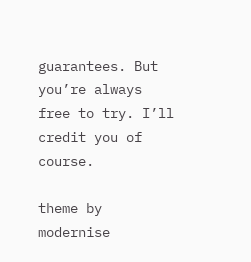guarantees. But you’re always free to try. I’ll credit you of course.

theme by modernise